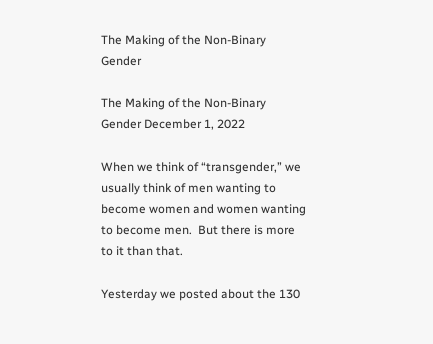The Making of the Non-Binary Gender

The Making of the Non-Binary Gender December 1, 2022

When we think of “transgender,” we usually think of men wanting to become women and women wanting to become men.  But there is more to it than that.

Yesterday we posted about the 130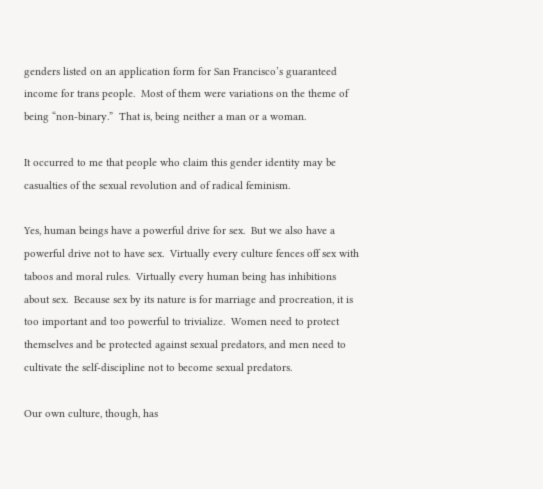genders listed on an application form for San Francisco’s guaranteed income for trans people.  Most of them were variations on the theme of being “non-binary.”  That is, being neither a man or a woman.

It occurred to me that people who claim this gender identity may be casualties of the sexual revolution and of radical feminism.

Yes, human beings have a powerful drive for sex.  But we also have a powerful drive not to have sex.  Virtually every culture fences off sex with taboos and moral rules.  Virtually every human being has inhibitions about sex.  Because sex by its nature is for marriage and procreation, it is too important and too powerful to trivialize.  Women need to protect themselves and be protected against sexual predators, and men need to cultivate the self-discipline not to become sexual predators.

Our own culture, though, has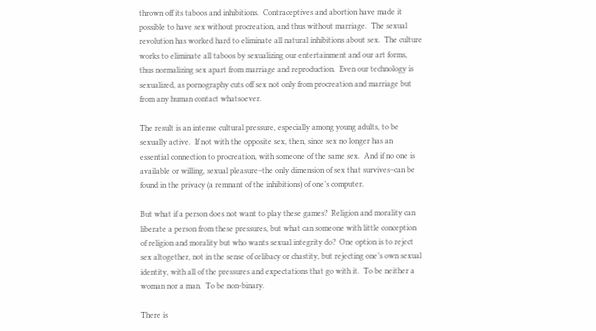thrown off its taboos and inhibitions.  Contraceptives and abortion have made it possible to have sex without procreation, and thus without marriage.  The sexual revolution has worked hard to eliminate all natural inhibitions about sex.  The culture works to eliminate all taboos by sexualizing our entertainment and our art forms, thus normalizing sex apart from marriage and reproduction.  Even our technology is sexualized, as pornography cuts off sex not only from procreation and marriage but from any human contact whatsoever.

The result is an intense cultural pressure, especially among young adults, to be sexually active.  If not with the opposite sex, then, since sex no longer has an essential connection to procreation, with someone of the same sex.  And if no one is available or willing, sexual pleasure–the only dimension of sex that survives–can be found in the privacy (a remnant of the inhibitions) of one’s computer.

But what if a person does not want to play these games?  Religion and morality can liberate a person from these pressures, but what can someone with little conception of religion and morality but who wants sexual integrity do?  One option is to reject sex altogether, not in the sense of celibacy or chastity, but rejecting one’s own sexual identity, with all of the pressures and expectations that go with it.  To be neither a woman nor a man.  To be non-binary.

There is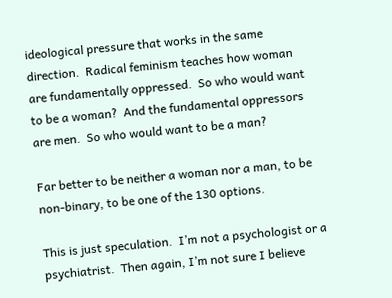ideological pressure that works in the same direction.  Radical feminism teaches how woman are fundamentally oppressed.  So who would want to be a woman?  And the fundamental oppressors are men.  So who would want to be a man?

Far better to be neither a woman nor a man, to be non-binary, to be one of the 130 options.

This is just speculation.  I’m not a psychologist or a psychiatrist.  Then again, I’m not sure I believe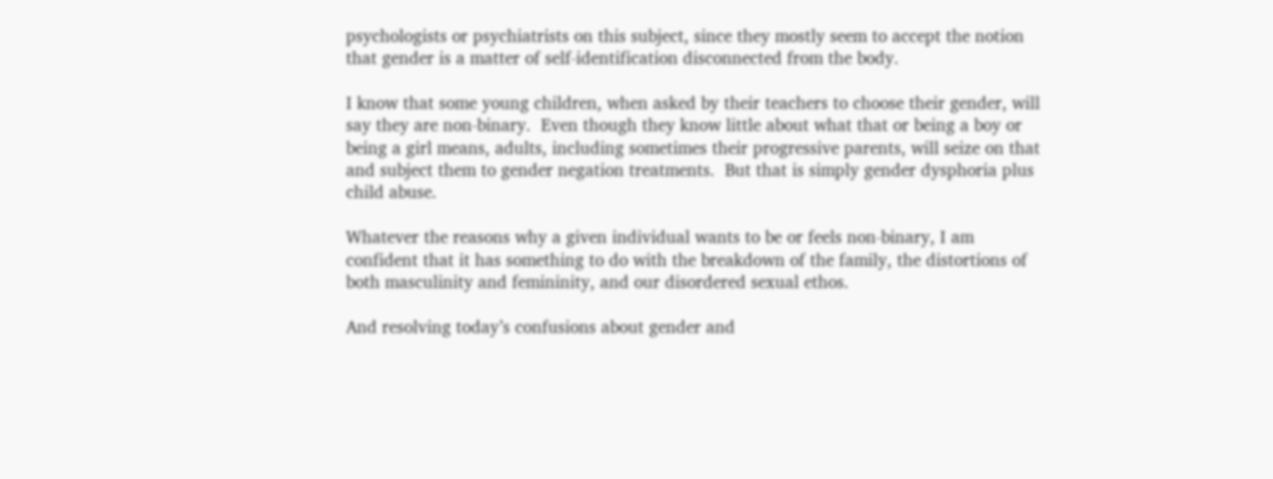psychologists or psychiatrists on this subject, since they mostly seem to accept the notion that gender is a matter of self-identification disconnected from the body.

I know that some young children, when asked by their teachers to choose their gender, will say they are non-binary.  Even though they know little about what that or being a boy or being a girl means, adults, including sometimes their progressive parents, will seize on that and subject them to gender negation treatments.  But that is simply gender dysphoria plus child abuse.

Whatever the reasons why a given individual wants to be or feels non-binary, I am confident that it has something to do with the breakdown of the family, the distortions of both masculinity and femininity, and our disordered sexual ethos.

And resolving today’s confusions about gender and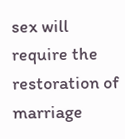sex will require the restoration of marriage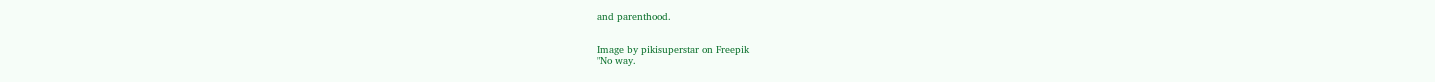and parenthood.


Image by pikisuperstar on Freepik
"No way.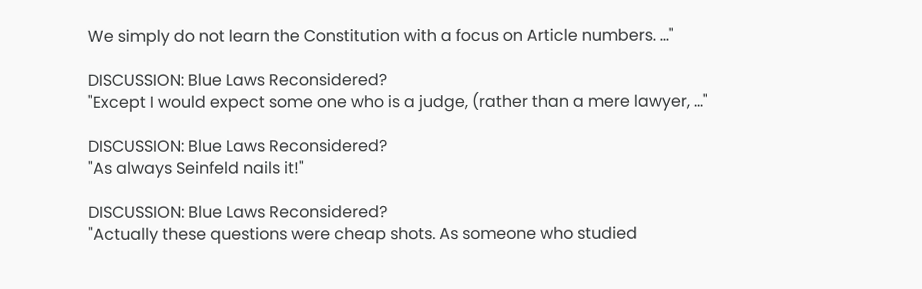We simply do not learn the Constitution with a focus on Article numbers. ..."

DISCUSSION: Blue Laws Reconsidered?
"Except I would expect some one who is a judge, (rather than a mere lawyer, ..."

DISCUSSION: Blue Laws Reconsidered?
"As always Seinfeld nails it!"

DISCUSSION: Blue Laws Reconsidered?
"Actually these questions were cheap shots. As someone who studied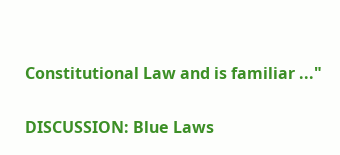Constitutional Law and is familiar ..."

DISCUSSION: Blue Laws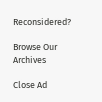Reconsidered?

Browse Our Archives

Close Ad